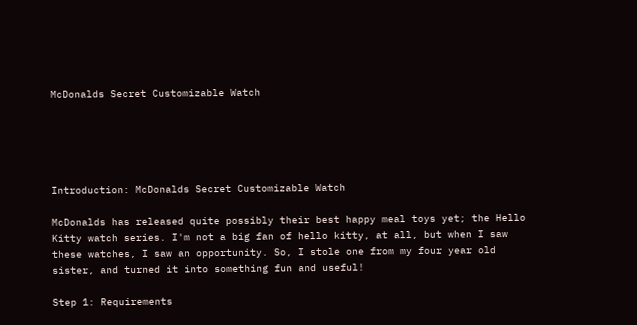McDonalds Secret Customizable Watch





Introduction: McDonalds Secret Customizable Watch

McDonalds has released quite possibly their best happy meal toys yet; the Hello Kitty watch series. I'm not a big fan of hello kitty, at all, but when I saw these watches, I saw an opportunity. So, I stole one from my four year old sister, and turned it into something fun and useful!

Step 1: Requirements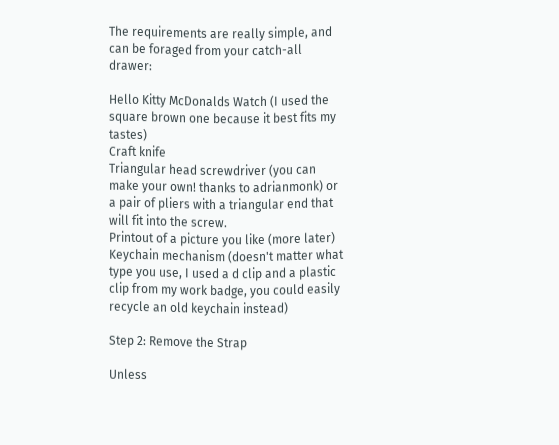The requirements are really simple, and can be foraged from your catch-all drawer:

Hello Kitty McDonalds Watch (I used the square brown one because it best fits my tastes)
Craft knife
Triangular head screwdriver (you can make your own! thanks to adrianmonk) or a pair of pliers with a triangular end that will fit into the screw.
Printout of a picture you like (more later)
Keychain mechanism (doesn't matter what type you use, I used a d clip and a plastic clip from my work badge, you could easily recycle an old keychain instead)

Step 2: Remove the Strap

Unless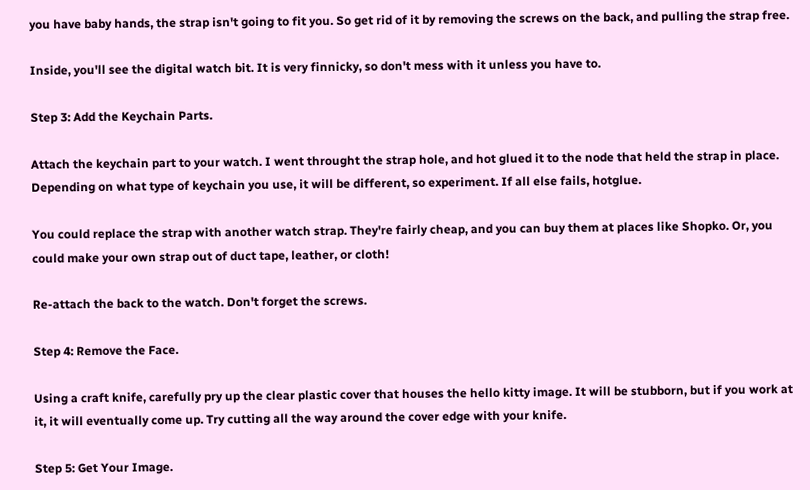you have baby hands, the strap isn't going to fit you. So get rid of it by removing the screws on the back, and pulling the strap free.

Inside, you'll see the digital watch bit. It is very finnicky, so don't mess with it unless you have to.

Step 3: Add the Keychain Parts.

Attach the keychain part to your watch. I went throught the strap hole, and hot glued it to the node that held the strap in place. Depending on what type of keychain you use, it will be different, so experiment. If all else fails, hotglue.

You could replace the strap with another watch strap. They're fairly cheap, and you can buy them at places like Shopko. Or, you could make your own strap out of duct tape, leather, or cloth!

Re-attach the back to the watch. Don't forget the screws.

Step 4: Remove the Face.

Using a craft knife, carefully pry up the clear plastic cover that houses the hello kitty image. It will be stubborn, but if you work at it, it will eventually come up. Try cutting all the way around the cover edge with your knife.

Step 5: Get Your Image.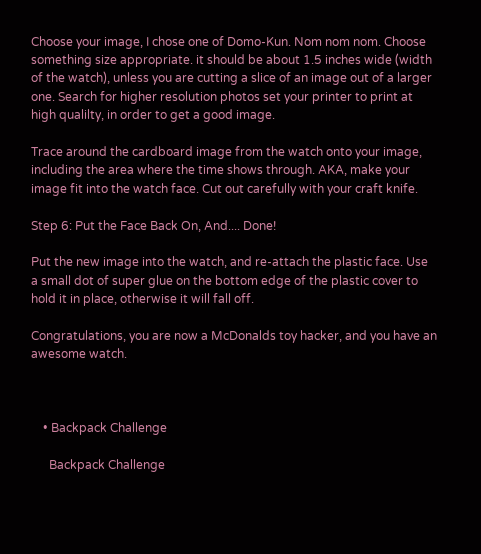Choose your image, I chose one of Domo-Kun. Nom nom nom. Choose something size appropriate. it should be about 1.5 inches wide (width of the watch), unless you are cutting a slice of an image out of a larger one. Search for higher resolution photos set your printer to print at high qualilty, in order to get a good image.

Trace around the cardboard image from the watch onto your image, including the area where the time shows through. AKA, make your image fit into the watch face. Cut out carefully with your craft knife.

Step 6: Put the Face Back On, And.... Done!

Put the new image into the watch, and re-attach the plastic face. Use a small dot of super glue on the bottom edge of the plastic cover to hold it in place, otherwise it will fall off.

Congratulations, you are now a McDonalds toy hacker, and you have an awesome watch.



    • Backpack Challenge

      Backpack Challenge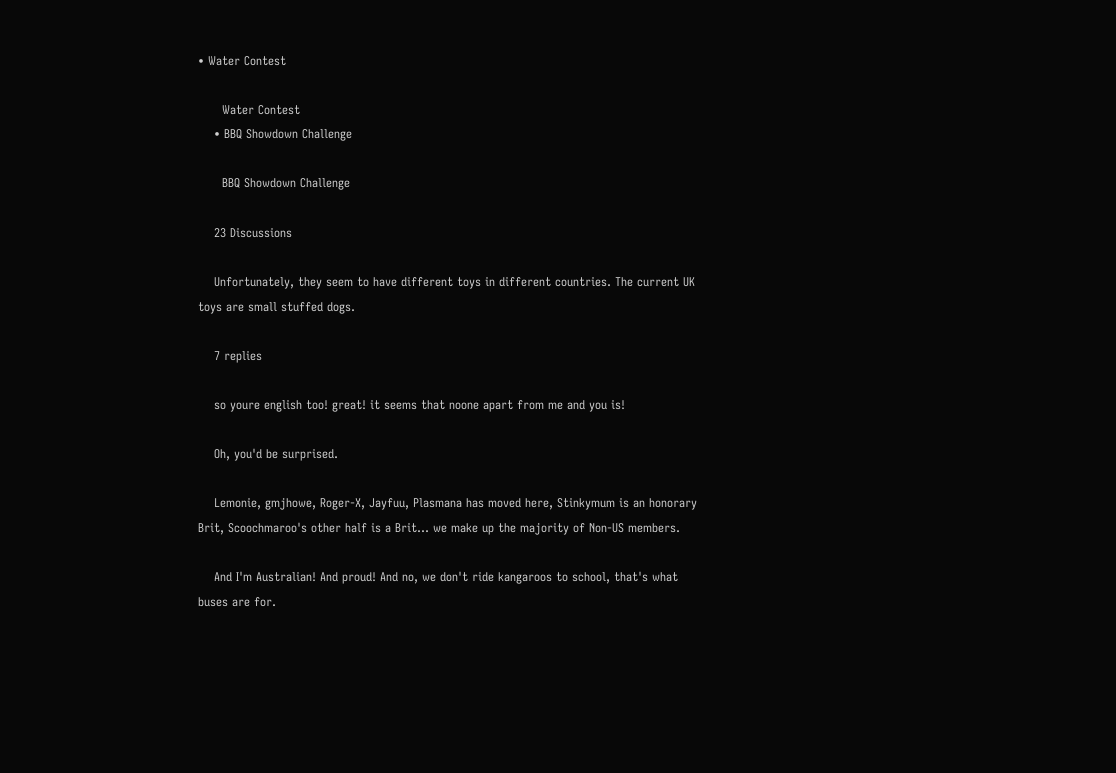• Water Contest

      Water Contest
    • BBQ Showdown Challenge

      BBQ Showdown Challenge

    23 Discussions

    Unfortunately, they seem to have different toys in different countries. The current UK toys are small stuffed dogs.

    7 replies

    so youre english too! great! it seems that noone apart from me and you is!

    Oh, you'd be surprised.

    Lemonie, gmjhowe, Roger-X, Jayfuu, Plasmana has moved here, Stinkymum is an honorary Brit, Scoochmaroo's other half is a Brit... we make up the majority of Non-US members.

    And I'm Australian! And proud! And no, we don't ride kangaroos to school, that's what buses are for.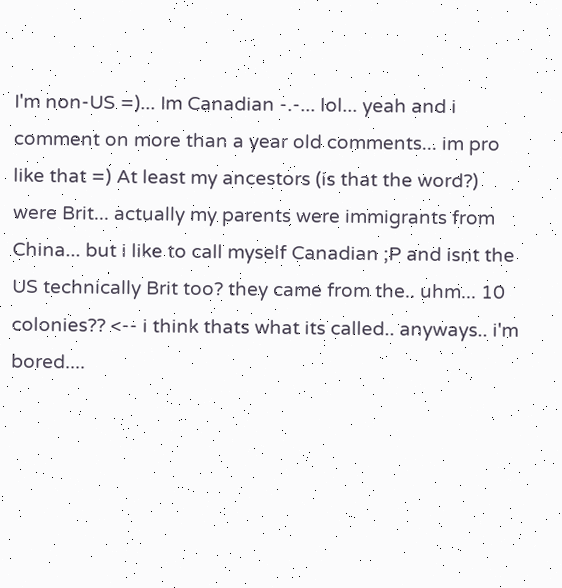I'm non-US =)... Im Canadian -.-... lol... yeah and i comment on more than a year old comments... im pro like that =) At least my ancestors (is that the word?) were Brit... actually my parents were immigrants from China... but i like to call myself Canadian ;P and isnt the US technically Brit too? they came from the.. uhm... 10 colonies?? <-- i think thats what its called.. anyways.. i'm bored....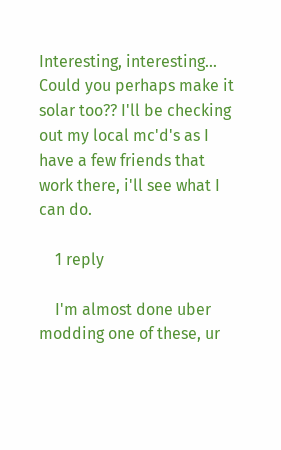Interesting, interesting... Could you perhaps make it solar too?? I'll be checking out my local mc'd's as I have a few friends that work there, i'll see what I can do.

    1 reply

    I'm almost done uber modding one of these, ur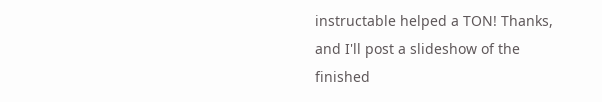instructable helped a TON! Thanks, and I'll post a slideshow of the finished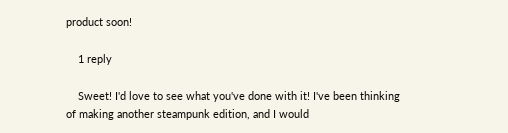product soon!

    1 reply

    Sweet! I'd love to see what you've done with it! I've been thinking of making another steampunk edition, and I would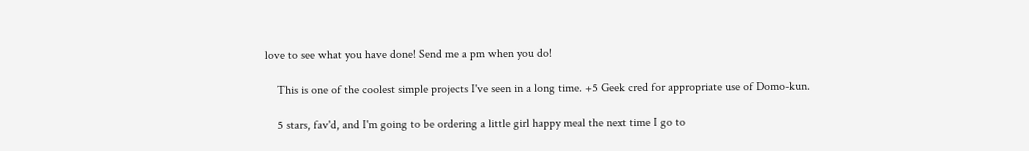love to see what you have done! Send me a pm when you do!

    This is one of the coolest simple projects I've seen in a long time. +5 Geek cred for appropriate use of Domo-kun.

    5 stars, fav'd, and I'm going to be ordering a little girl happy meal the next time I go to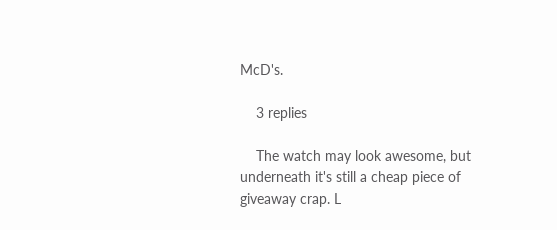McD's.

    3 replies

    The watch may look awesome, but underneath it's still a cheap piece of giveaway crap. L